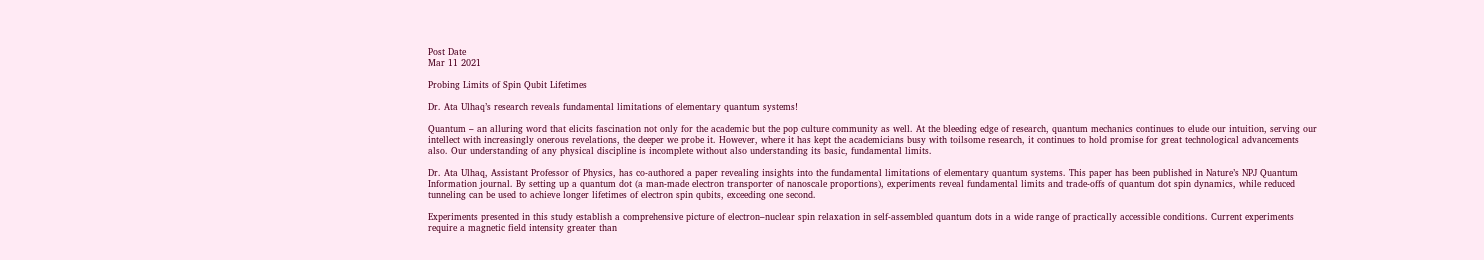Post Date
Mar 11 2021

Probing Limits of Spin Qubit Lifetimes

Dr. Ata Ulhaq’s research reveals fundamental limitations of elementary quantum systems!

Quantum – an alluring word that elicits fascination not only for the academic but the pop culture community as well. At the bleeding edge of research, quantum mechanics continues to elude our intuition, serving our intellect with increasingly onerous revelations, the deeper we probe it. However, where it has kept the academicians busy with toilsome research, it continues to hold promise for great technological advancements also. Our understanding of any physical discipline is incomplete without also understanding its basic, fundamental limits.

Dr. Ata Ulhaq, Assistant Professor of Physics, has co-authored a paper revealing insights into the fundamental limitations of elementary quantum systems. This paper has been published in Nature’s NPJ Quantum Information journal. By setting up a quantum dot (a man-made electron transporter of nanoscale proportions), experiments reveal fundamental limits and trade-offs of quantum dot spin dynamics, while reduced tunneling can be used to achieve longer lifetimes of electron spin qubits, exceeding one second.

Experiments presented in this study establish a comprehensive picture of electron–nuclear spin relaxation in self-assembled quantum dots in a wide range of practically accessible conditions. Current experiments require a magnetic field intensity greater than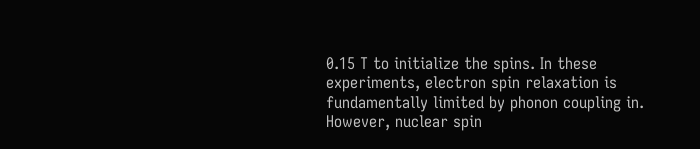0.15 T to initialize the spins. In these experiments, electron spin relaxation is fundamentally limited by phonon coupling in. However, nuclear spin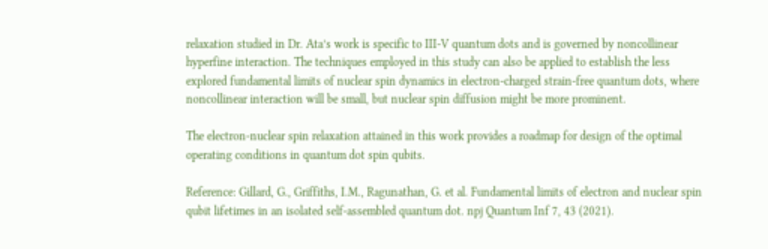relaxation studied in Dr. Ata’s work is specific to III-V quantum dots and is governed by noncollinear hyperfine interaction. The techniques employed in this study can also be applied to establish the less explored fundamental limits of nuclear spin dynamics in electron-charged strain-free quantum dots, where noncollinear interaction will be small, but nuclear spin diffusion might be more prominent.

The electron-nuclear spin relaxation attained in this work provides a roadmap for design of the optimal operating conditions in quantum dot spin qubits.

Reference: Gillard, G., Griffiths, I.M., Ragunathan, G. et al. Fundamental limits of electron and nuclear spin qubit lifetimes in an isolated self-assembled quantum dot. npj Quantum Inf 7, 43 (2021).